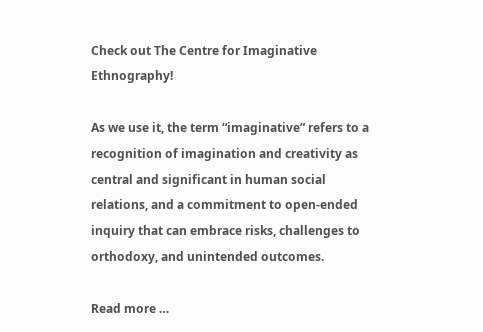Check out The Centre for Imaginative Ethnography!

As we use it, the term “imaginative” refers to a recognition of imagination and creativity as central and significant in human social relations, and a commitment to open-ended inquiry that can embrace risks, challenges to orthodoxy, and unintended outcomes.

Read more …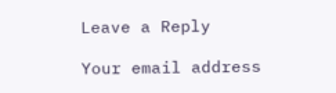Leave a Reply

Your email address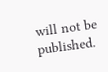will not be published.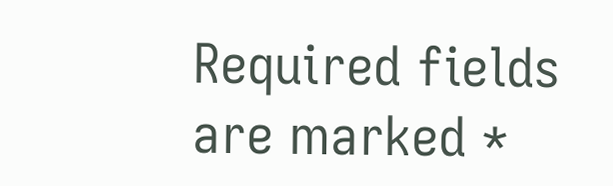Required fields are marked *